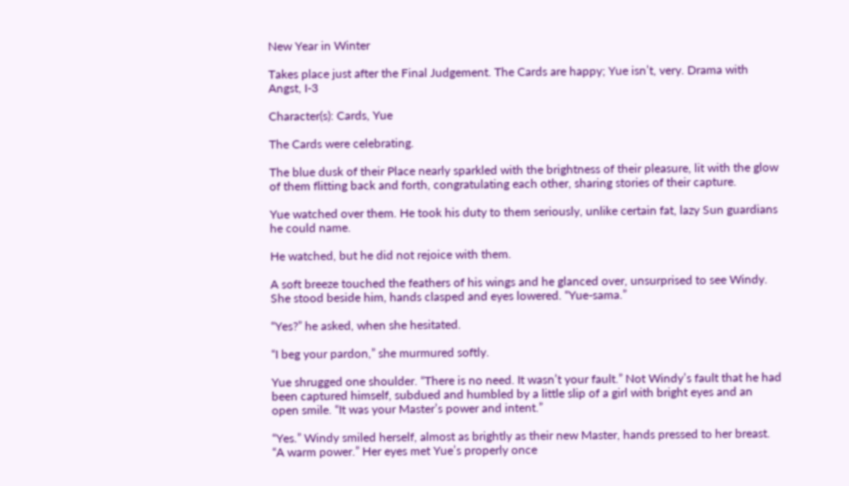New Year in Winter

Takes place just after the Final Judgement. The Cards are happy; Yue isn’t, very. Drama with Angst, I-3

Character(s): Cards, Yue

The Cards were celebrating.

The blue dusk of their Place nearly sparkled with the brightness of their pleasure, lit with the glow of them flitting back and forth, congratulating each other, sharing stories of their capture.

Yue watched over them. He took his duty to them seriously, unlike certain fat, lazy Sun guardians he could name.

He watched, but he did not rejoice with them.

A soft breeze touched the feathers of his wings and he glanced over, unsurprised to see Windy. She stood beside him, hands clasped and eyes lowered. “Yue-sama.”

“Yes?” he asked, when she hesitated.

“I beg your pardon,” she murmured softly.

Yue shrugged one shoulder. “There is no need. It wasn’t your fault.” Not Windy’s fault that he had been captured himself, subdued and humbled by a little slip of a girl with bright eyes and an open smile. “It was your Master’s power and intent.”

“Yes.” Windy smiled herself, almost as brightly as their new Master, hands pressed to her breast. “A warm power.” Her eyes met Yue’s properly once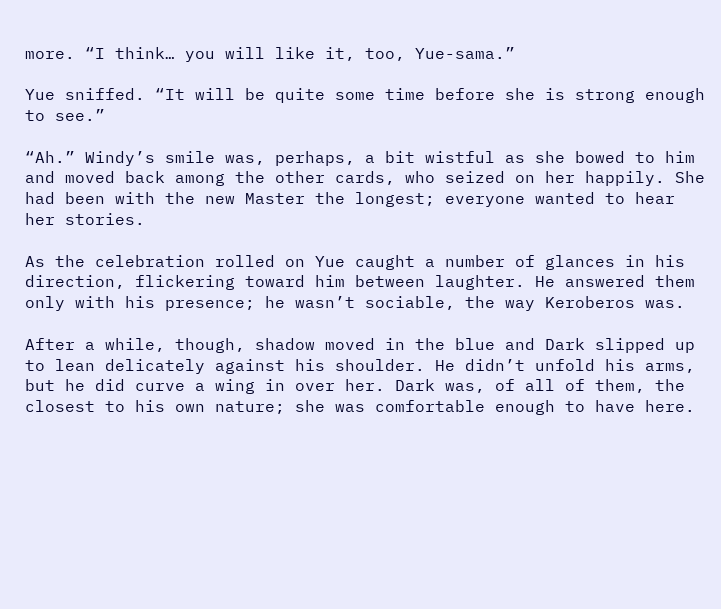more. “I think… you will like it, too, Yue-sama.”

Yue sniffed. “It will be quite some time before she is strong enough to see.”

“Ah.” Windy’s smile was, perhaps, a bit wistful as she bowed to him and moved back among the other cards, who seized on her happily. She had been with the new Master the longest; everyone wanted to hear her stories.

As the celebration rolled on Yue caught a number of glances in his direction, flickering toward him between laughter. He answered them only with his presence; he wasn’t sociable, the way Keroberos was.

After a while, though, shadow moved in the blue and Dark slipped up to lean delicately against his shoulder. He didn’t unfold his arms, but he did curve a wing in over her. Dark was, of all of them, the closest to his own nature; she was comfortable enough to have here.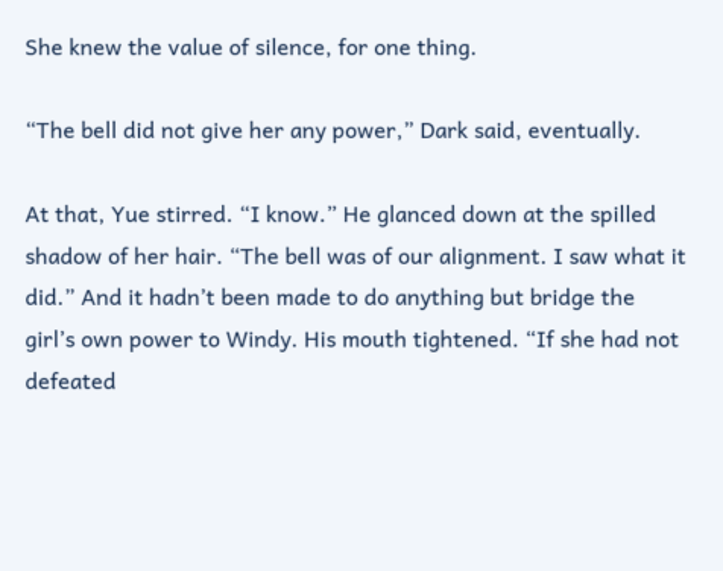She knew the value of silence, for one thing.

“The bell did not give her any power,” Dark said, eventually.

At that, Yue stirred. “I know.” He glanced down at the spilled shadow of her hair. “The bell was of our alignment. I saw what it did.” And it hadn’t been made to do anything but bridge the girl’s own power to Windy. His mouth tightened. “If she had not defeated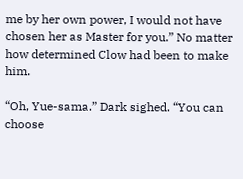me by her own power, I would not have chosen her as Master for you.” No matter how determined Clow had been to make him.

“Oh, Yue-sama.” Dark sighed. “You can choose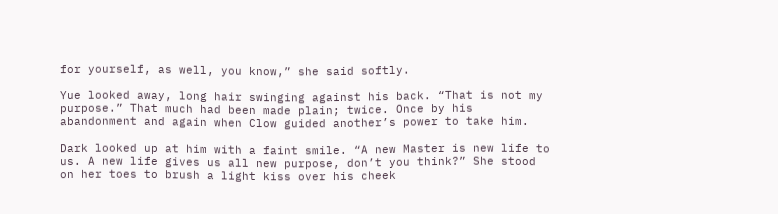for yourself, as well, you know,” she said softly.

Yue looked away, long hair swinging against his back. “That is not my purpose.” That much had been made plain; twice. Once by his abandonment and again when Clow guided another’s power to take him.

Dark looked up at him with a faint smile. “A new Master is new life to us. A new life gives us all new purpose, don’t you think?” She stood on her toes to brush a light kiss over his cheek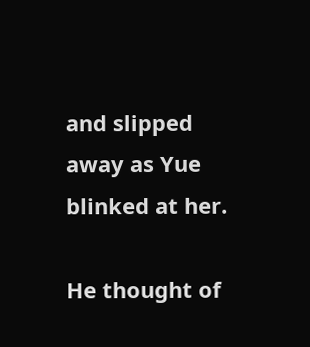and slipped away as Yue blinked at her.

He thought of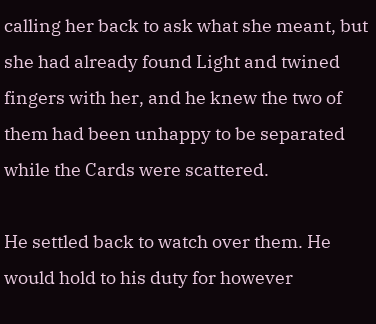calling her back to ask what she meant, but she had already found Light and twined fingers with her, and he knew the two of them had been unhappy to be separated while the Cards were scattered.

He settled back to watch over them. He would hold to his duty for however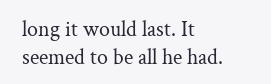long it would last. It seemed to be all he had.